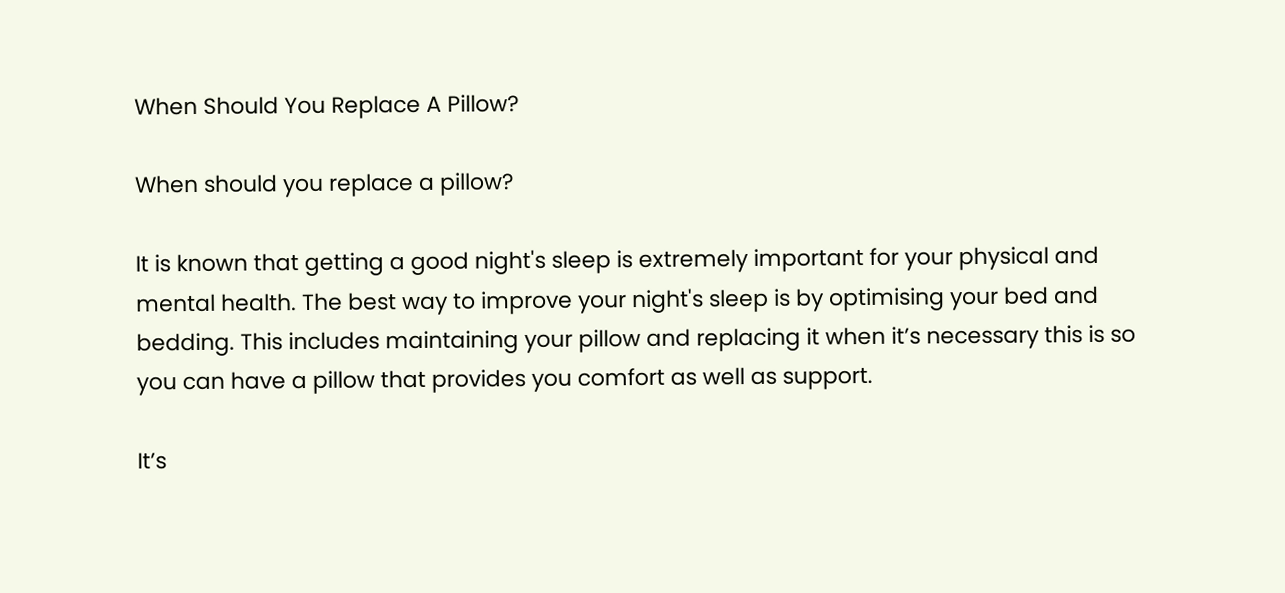When Should You Replace A Pillow?

When should you replace a pillow?

It is known that getting a good night's sleep is extremely important for your physical and mental health. The best way to improve your night's sleep is by optimising your bed and bedding. This includes maintaining your pillow and replacing it when it’s necessary this is so you can have a pillow that provides you comfort as well as support.

It’s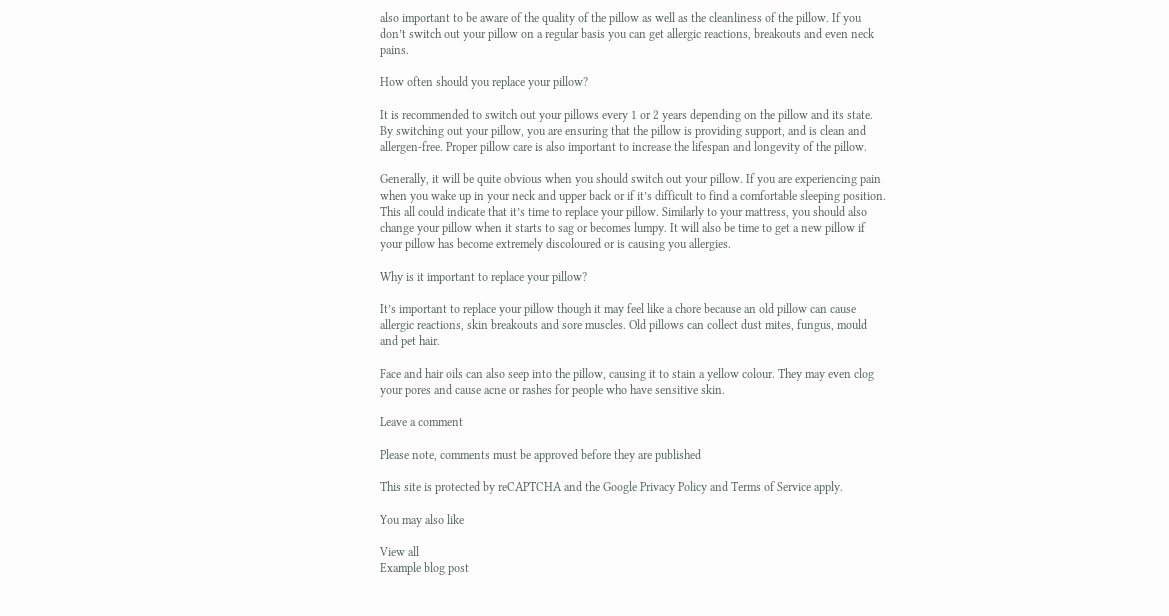also important to be aware of the quality of the pillow as well as the cleanliness of the pillow. If you don’t switch out your pillow on a regular basis you can get allergic reactions, breakouts and even neck pains.

How often should you replace your pillow?

It is recommended to switch out your pillows every 1 or 2 years depending on the pillow and its state. By switching out your pillow, you are ensuring that the pillow is providing support, and is clean and allergen-free. Proper pillow care is also important to increase the lifespan and longevity of the pillow.

Generally, it will be quite obvious when you should switch out your pillow. If you are experiencing pain when you wake up in your neck and upper back or if it’s difficult to find a comfortable sleeping position. This all could indicate that it’s time to replace your pillow. Similarly to your mattress, you should also change your pillow when it starts to sag or becomes lumpy. It will also be time to get a new pillow if your pillow has become extremely discoloured or is causing you allergies.

Why is it important to replace your pillow?

It’s important to replace your pillow though it may feel like a chore because an old pillow can cause allergic reactions, skin breakouts and sore muscles. Old pillows can collect dust mites, fungus, mould and pet hair.

Face and hair oils can also seep into the pillow, causing it to stain a yellow colour. They may even clog your pores and cause acne or rashes for people who have sensitive skin.

Leave a comment

Please note, comments must be approved before they are published

This site is protected by reCAPTCHA and the Google Privacy Policy and Terms of Service apply.

You may also like

View all
Example blog post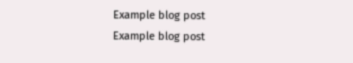Example blog post
Example blog post